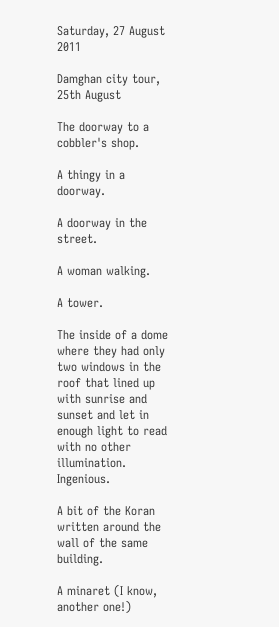Saturday, 27 August 2011

Damghan city tour, 25th August

The doorway to a cobbler's shop.

A thingy in a doorway.

A doorway in the street.

A woman walking.

A tower.

The inside of a dome where they had only two windows in the roof that lined up with sunrise and sunset and let in enough light to read with no other illumination. Ingenious.

A bit of the Koran written around the wall of the same building.

A minaret (I know, another one!)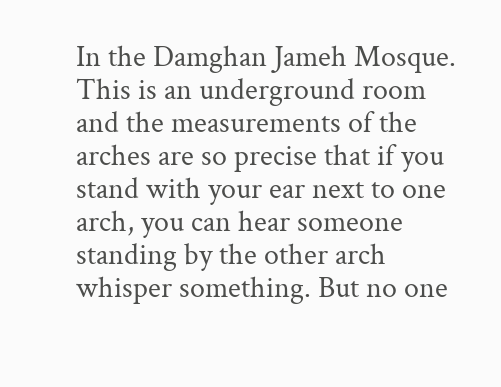In the Damghan Jameh Mosque. This is an underground room and the measurements of the arches are so precise that if you stand with your ear next to one arch, you can hear someone standing by the other arch whisper something. But no one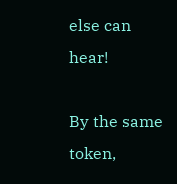else can hear!

By the same token,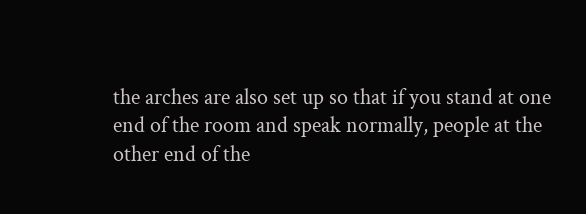the arches are also set up so that if you stand at one end of the room and speak normally, people at the other end of the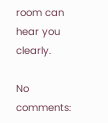room can hear you clearly.

No comments: